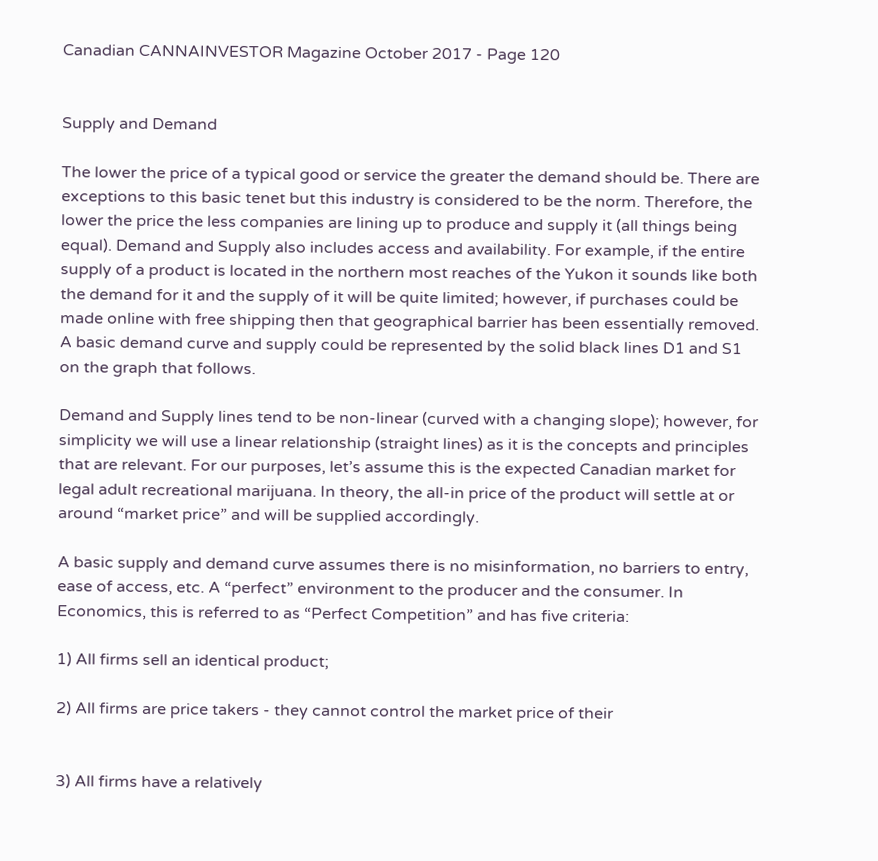Canadian CANNAINVESTOR Magazine October 2017 - Page 120


Supply and Demand

The lower the price of a typical good or service the greater the demand should be. There are exceptions to this basic tenet but this industry is considered to be the norm. Therefore, the lower the price the less companies are lining up to produce and supply it (all things being equal). Demand and Supply also includes access and availability. For example, if the entire supply of a product is located in the northern most reaches of the Yukon it sounds like both the demand for it and the supply of it will be quite limited; however, if purchases could be made online with free shipping then that geographical barrier has been essentially removed. A basic demand curve and supply could be represented by the solid black lines D1 and S1 on the graph that follows.

Demand and Supply lines tend to be non-linear (curved with a changing slope); however, for simplicity we will use a linear relationship (straight lines) as it is the concepts and principles that are relevant. For our purposes, let’s assume this is the expected Canadian market for legal adult recreational marijuana. In theory, the all-in price of the product will settle at or around “market price” and will be supplied accordingly.

A basic supply and demand curve assumes there is no misinformation, no barriers to entry, ease of access, etc. A “perfect” environment to the producer and the consumer. In Economics, this is referred to as “Perfect Competition” and has five criteria:

1) All firms sell an identical product;

2) All firms are price takers - they cannot control the market price of their


3) All firms have a relatively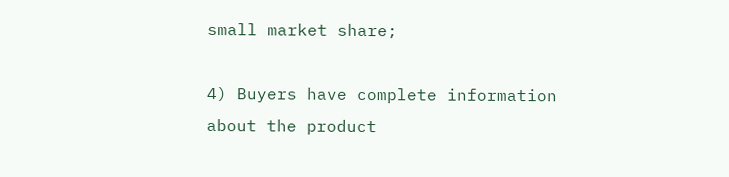small market share;

4) Buyers have complete information about the product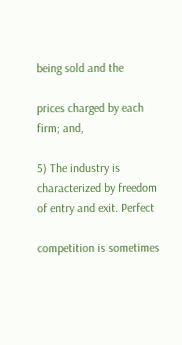being sold and the

prices charged by each firm; and,

5) The industry is characterized by freedom of entry and exit. Perfect

competition is sometimes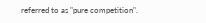referred to as "pure competition".